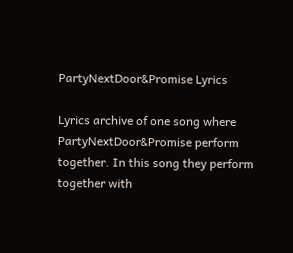PartyNextDoor&Promise Lyrics

Lyrics archive of one song where PartyNextDoor&Promise perform together. In this song they perform together with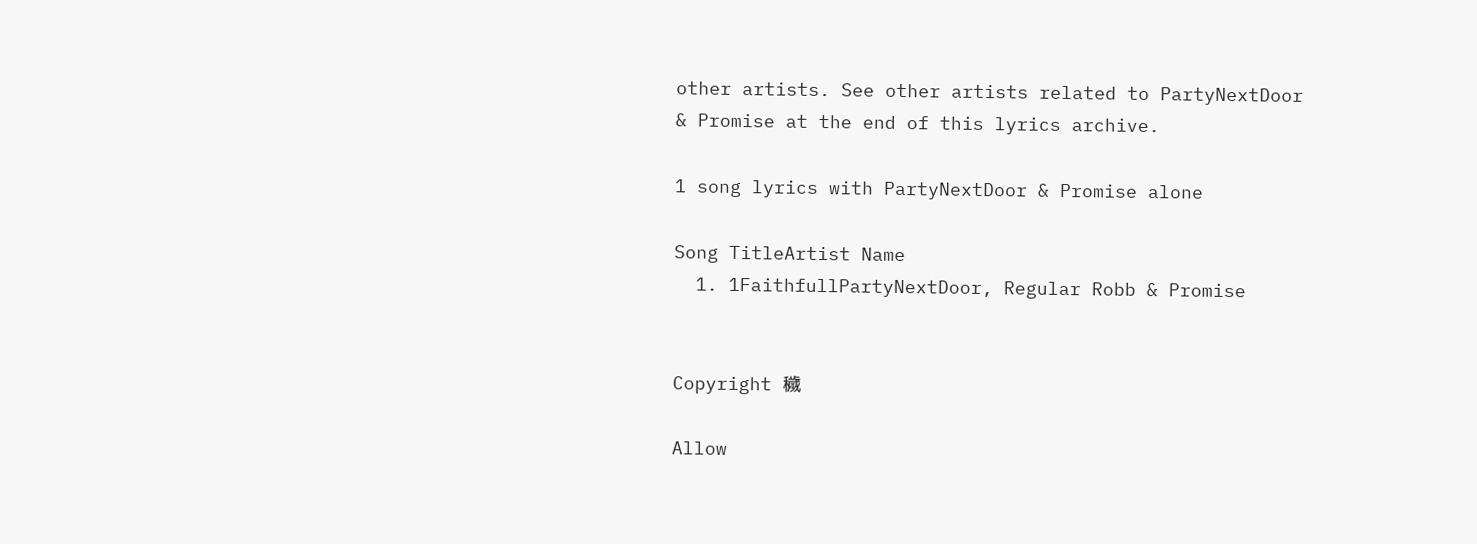other artists. See other artists related to PartyNextDoor & Promise at the end of this lyrics archive.

1 song lyrics with PartyNextDoor & Promise alone

Song TitleArtist Name
  1. 1FaithfullPartyNextDoor, Regular Robb & Promise


Copyright 穢

Allow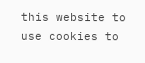this website to use cookies to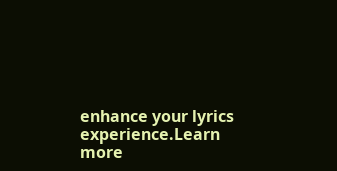enhance your lyrics experience.Learn more